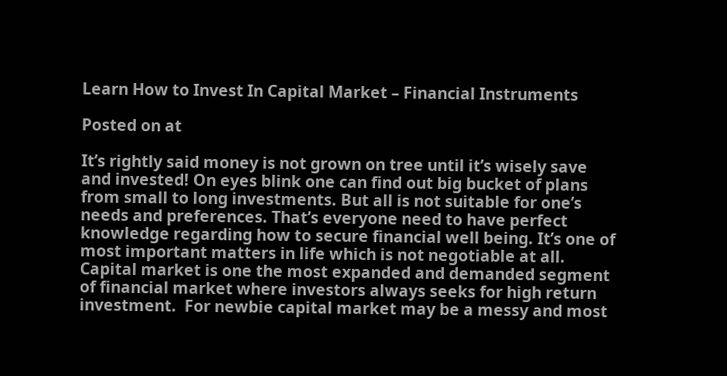Learn How to Invest In Capital Market – Financial Instruments

Posted on at

It’s rightly said money is not grown on tree until it’s wisely save and invested! On eyes blink one can find out big bucket of plans from small to long investments. But all is not suitable for one’s needs and preferences. That’s everyone need to have perfect knowledge regarding how to secure financial well being. It’s one of most important matters in life which is not negotiable at all. Capital market is one the most expanded and demanded segment of financial market where investors always seeks for high return investment.  For newbie capital market may be a messy and most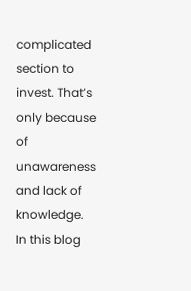complicated section to invest. That’s only because of unawareness and lack of knowledge.  In this blog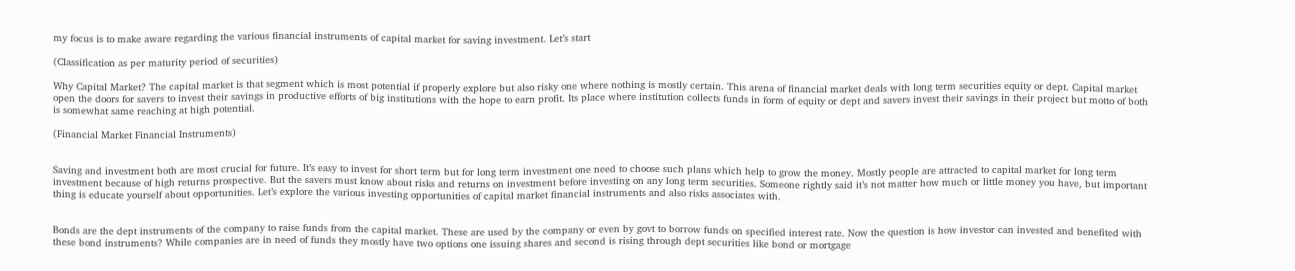my focus is to make aware regarding the various financial instruments of capital market for saving investment. Let’s start

(Classification as per maturity period of securities)

Why Capital Market? The capital market is that segment which is most potential if properly explore but also risky one where nothing is mostly certain. This arena of financial market deals with long term securities equity or dept. Capital market open the doors for savers to invest their savings in productive efforts of big institutions with the hope to earn profit. Its place where institution collects funds in form of equity or dept and savers invest their savings in their project but motto of both is somewhat same reaching at high potential.

(Financial Market Financial Instruments)


Saving and investment both are most crucial for future. It’s easy to invest for short term but for long term investment one need to choose such plans which help to grow the money. Mostly people are attracted to capital market for long term investment because of high returns prospective. But the savers must know about risks and returns on investment before investing on any long term securities. Someone rightly said it’s not matter how much or little money you have, but important thing is educate yourself about opportunities. Let’s explore the various investing opportunities of capital market financial instruments and also risks associates with.


Bonds are the dept instruments of the company to raise funds from the capital market. These are used by the company or even by govt to borrow funds on specified interest rate. Now the question is how investor can invested and benefited with these bond instruments? While companies are in need of funds they mostly have two options one issuing shares and second is rising through dept securities like bond or mortgage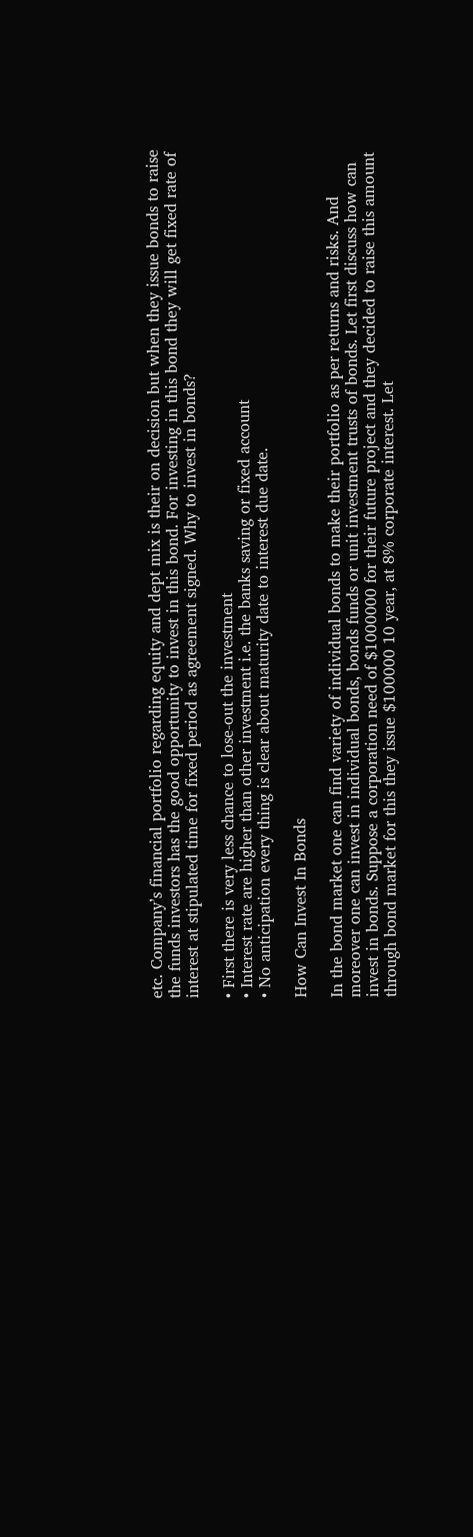etc. Company’s financial portfolio regarding equity and dept mix is their on decision but when they issue bonds to raise the funds investors has the good opportunity to invest in this bond. For investing in this bond they will get fixed rate of interest at stipulated time for fixed period as agreement signed. Why to invest in bonds?

• First there is very less chance to lose-out the investment
• Interest rate are higher than other investment i.e. the banks saving or fixed account
• No anticipation every thing is clear about maturity date to interest due date.

How Can Invest In Bonds

In the bond market one can find variety of individual bonds to make their portfolio as per returns and risks. And moreover one can invest in individual bonds, bonds funds or unit investment trusts of bonds. Let first discuss how can invest in bonds. Suppose a corporation need of $1000000 for their future project and they decided to raise this amount through bond market for this they issue $100000 10 year, at 8% corporate interest. Let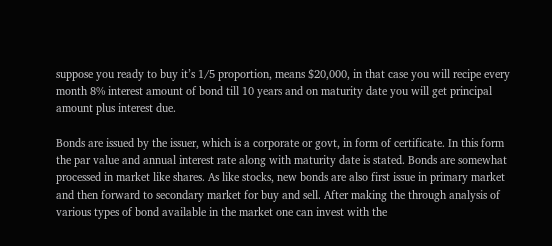suppose you ready to buy it’s 1/5 proportion, means $20,000, in that case you will recipe every month 8% interest amount of bond till 10 years and on maturity date you will get principal amount plus interest due.

Bonds are issued by the issuer, which is a corporate or govt, in form of certificate. In this form the par value and annual interest rate along with maturity date is stated. Bonds are somewhat processed in market like shares. As like stocks, new bonds are also first issue in primary market and then forward to secondary market for buy and sell. After making the through analysis of various types of bond available in the market one can invest with the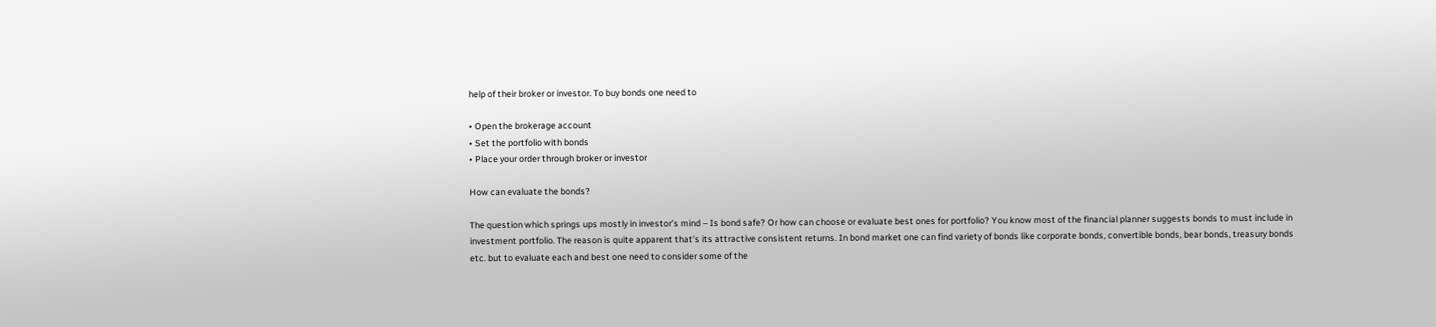help of their broker or investor. To buy bonds one need to

• Open the brokerage account
• Set the portfolio with bonds
• Place your order through broker or investor

How can evaluate the bonds?

The question which springs ups mostly in investor’s mind – Is bond safe? Or how can choose or evaluate best ones for portfolio? You know most of the financial planner suggests bonds to must include in investment portfolio. The reason is quite apparent that’s its attractive consistent returns. In bond market one can find variety of bonds like corporate bonds, convertible bonds, bear bonds, treasury bonds etc. but to evaluate each and best one need to consider some of the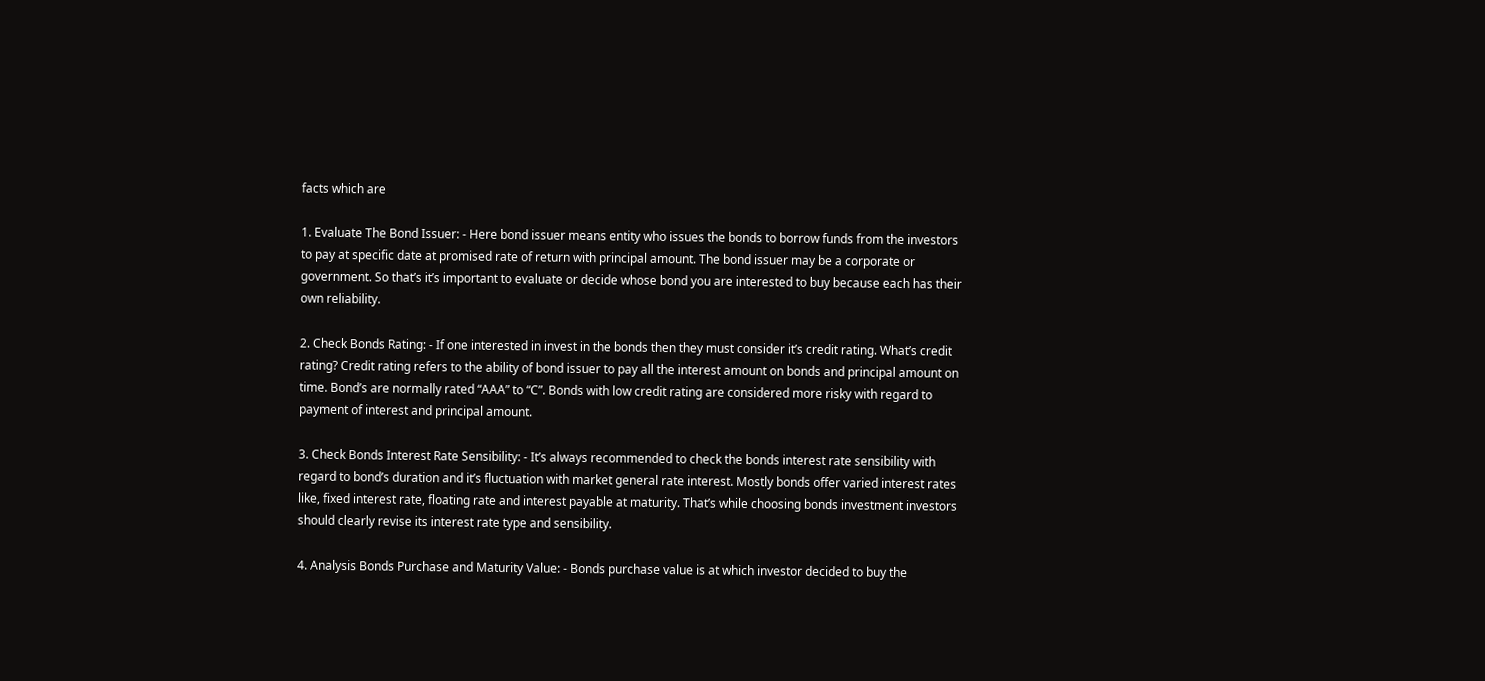facts which are

1. Evaluate The Bond Issuer: - Here bond issuer means entity who issues the bonds to borrow funds from the investors to pay at specific date at promised rate of return with principal amount. The bond issuer may be a corporate or government. So that’s it’s important to evaluate or decide whose bond you are interested to buy because each has their own reliability.

2. Check Bonds Rating: - If one interested in invest in the bonds then they must consider it’s credit rating. What’s credit rating? Credit rating refers to the ability of bond issuer to pay all the interest amount on bonds and principal amount on time. Bond’s are normally rated “AAA” to “C”. Bonds with low credit rating are considered more risky with regard to payment of interest and principal amount.

3. Check Bonds Interest Rate Sensibility: - It’s always recommended to check the bonds interest rate sensibility with regard to bond’s duration and it’s fluctuation with market general rate interest. Mostly bonds offer varied interest rates like, fixed interest rate, floating rate and interest payable at maturity. That’s while choosing bonds investment investors should clearly revise its interest rate type and sensibility.

4. Analysis Bonds Purchase and Maturity Value: - Bonds purchase value is at which investor decided to buy the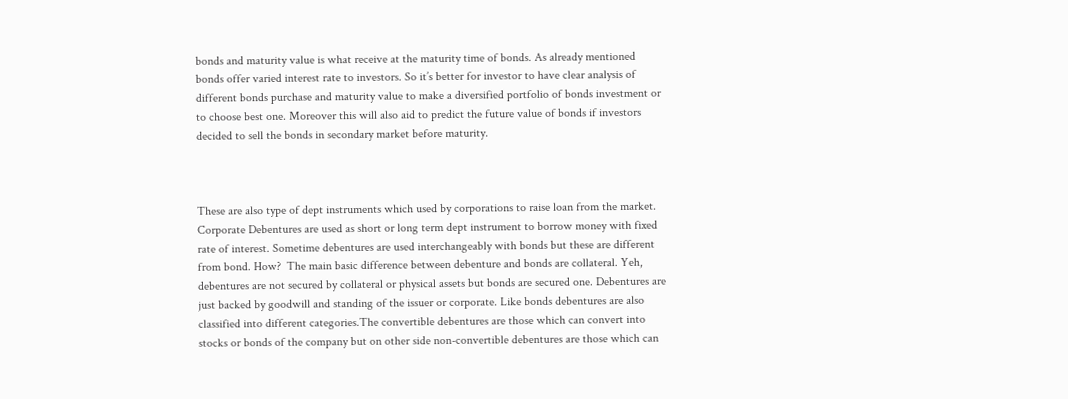bonds and maturity value is what receive at the maturity time of bonds. As already mentioned bonds offer varied interest rate to investors. So it’s better for investor to have clear analysis of different bonds purchase and maturity value to make a diversified portfolio of bonds investment or to choose best one. Moreover this will also aid to predict the future value of bonds if investors decided to sell the bonds in secondary market before maturity.



These are also type of dept instruments which used by corporations to raise loan from the market. Corporate Debentures are used as short or long term dept instrument to borrow money with fixed rate of interest. Sometime debentures are used interchangeably with bonds but these are different from bond. How?  The main basic difference between debenture and bonds are collateral. Yeh, debentures are not secured by collateral or physical assets but bonds are secured one. Debentures are just backed by goodwill and standing of the issuer or corporate. Like bonds debentures are also classified into different categories.The convertible debentures are those which can convert into stocks or bonds of the company but on other side non-convertible debentures are those which can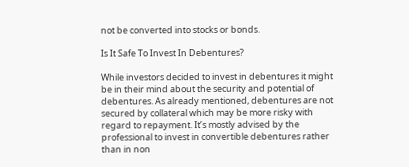not be converted into stocks or bonds.

Is It Safe To Invest In Debentures?

While investors decided to invest in debentures it might be in their mind about the security and potential of debentures. As already mentioned, debentures are not secured by collateral which may be more risky with regard to repayment. It’s mostly advised by the professional to invest in convertible debentures rather than in non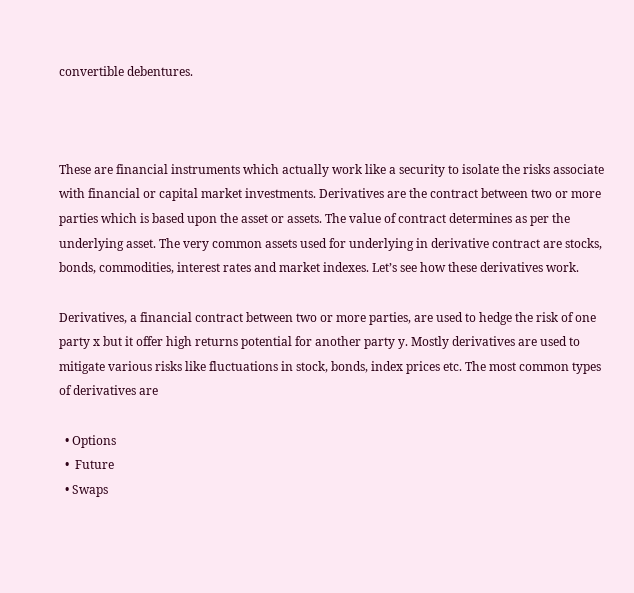convertible debentures.



These are financial instruments which actually work like a security to isolate the risks associate with financial or capital market investments. Derivatives are the contract between two or more parties which is based upon the asset or assets. The value of contract determines as per the underlying asset. The very common assets used for underlying in derivative contract are stocks, bonds, commodities, interest rates and market indexes. Let’s see how these derivatives work.

Derivatives, a financial contract between two or more parties, are used to hedge the risk of one party x but it offer high returns potential for another party y. Mostly derivatives are used to mitigate various risks like fluctuations in stock, bonds, index prices etc. The most common types of derivatives are

  • Options
  •  Future
  • Swaps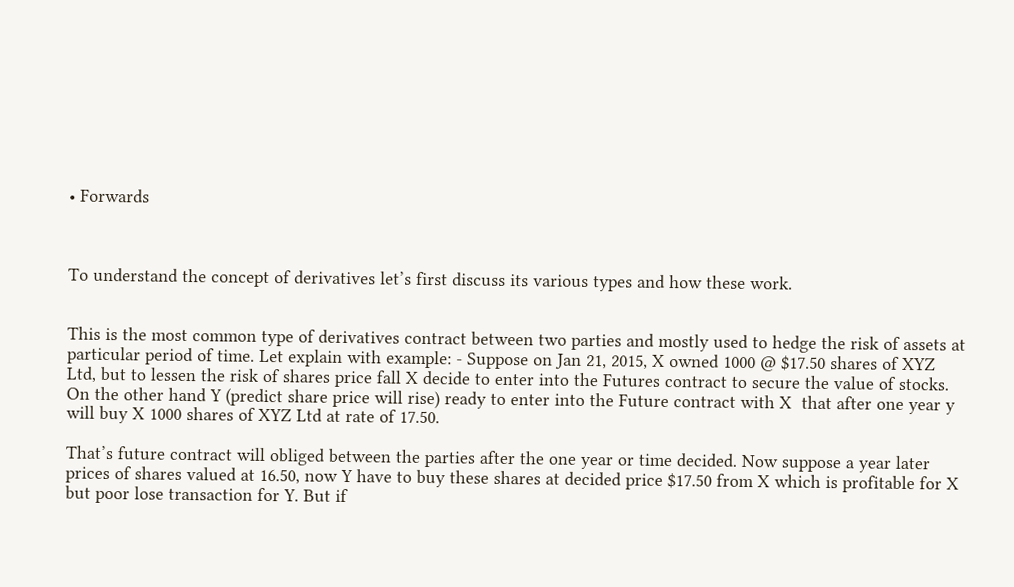• Forwards



To understand the concept of derivatives let’s first discuss its various types and how these work.


This is the most common type of derivatives contract between two parties and mostly used to hedge the risk of assets at particular period of time. Let explain with example: - Suppose on Jan 21, 2015, X owned 1000 @ $17.50 shares of XYZ Ltd, but to lessen the risk of shares price fall X decide to enter into the Futures contract to secure the value of stocks. On the other hand Y (predict share price will rise) ready to enter into the Future contract with X  that after one year y will buy X 1000 shares of XYZ Ltd at rate of 17.50.

That’s future contract will obliged between the parties after the one year or time decided. Now suppose a year later prices of shares valued at 16.50, now Y have to buy these shares at decided price $17.50 from X which is profitable for X but poor lose transaction for Y. But if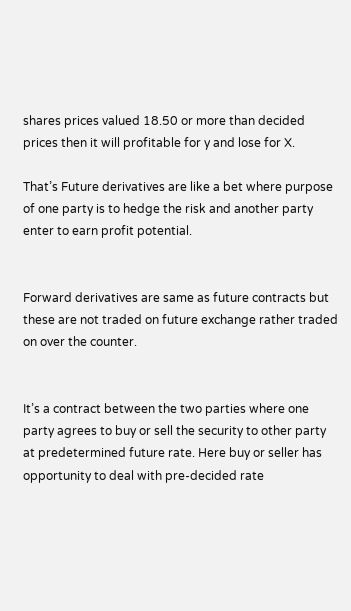shares prices valued 18.50 or more than decided prices then it will profitable for y and lose for X.

That’s Future derivatives are like a bet where purpose of one party is to hedge the risk and another party enter to earn profit potential.


Forward derivatives are same as future contracts but these are not traded on future exchange rather traded on over the counter.


It’s a contract between the two parties where one party agrees to buy or sell the security to other party at predetermined future rate. Here buy or seller has opportunity to deal with pre-decided rate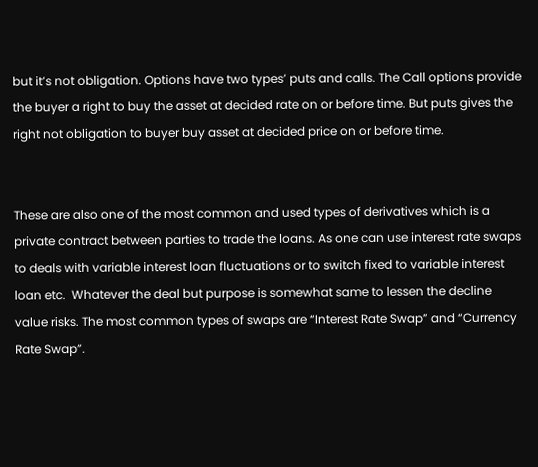but it’s not obligation. Options have two types’ puts and calls. The Call options provide the buyer a right to buy the asset at decided rate on or before time. But puts gives the right not obligation to buyer buy asset at decided price on or before time.


These are also one of the most common and used types of derivatives which is a private contract between parties to trade the loans. As one can use interest rate swaps to deals with variable interest loan fluctuations or to switch fixed to variable interest loan etc.  Whatever the deal but purpose is somewhat same to lessen the decline value risks. The most common types of swaps are “Interest Rate Swap” and “Currency Rate Swap”.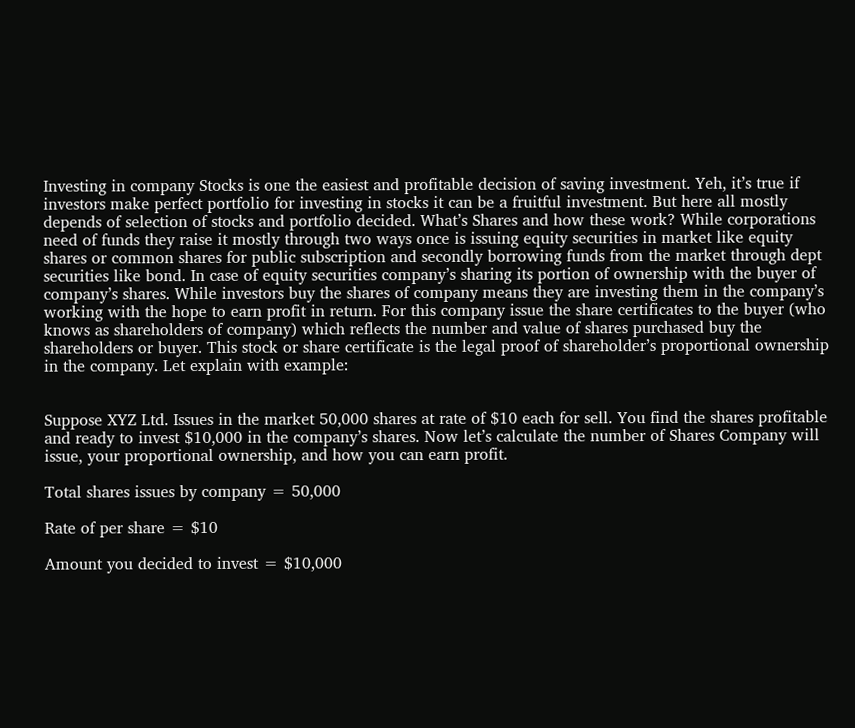Investing in company Stocks is one the easiest and profitable decision of saving investment. Yeh, it’s true if investors make perfect portfolio for investing in stocks it can be a fruitful investment. But here all mostly depends of selection of stocks and portfolio decided. What’s Shares and how these work? While corporations need of funds they raise it mostly through two ways once is issuing equity securities in market like equity shares or common shares for public subscription and secondly borrowing funds from the market through dept securities like bond. In case of equity securities company’s sharing its portion of ownership with the buyer of company’s shares. While investors buy the shares of company means they are investing them in the company’s working with the hope to earn profit in return. For this company issue the share certificates to the buyer (who knows as shareholders of company) which reflects the number and value of shares purchased buy the shareholders or buyer. This stock or share certificate is the legal proof of shareholder’s proportional ownership in the company. Let explain with example:


Suppose XYZ Ltd. Issues in the market 50,000 shares at rate of $10 each for sell. You find the shares profitable and ready to invest $10,000 in the company’s shares. Now let’s calculate the number of Shares Company will issue, your proportional ownership, and how you can earn profit.

Total shares issues by company = 50,000

Rate of per share = $10

Amount you decided to invest = $10,000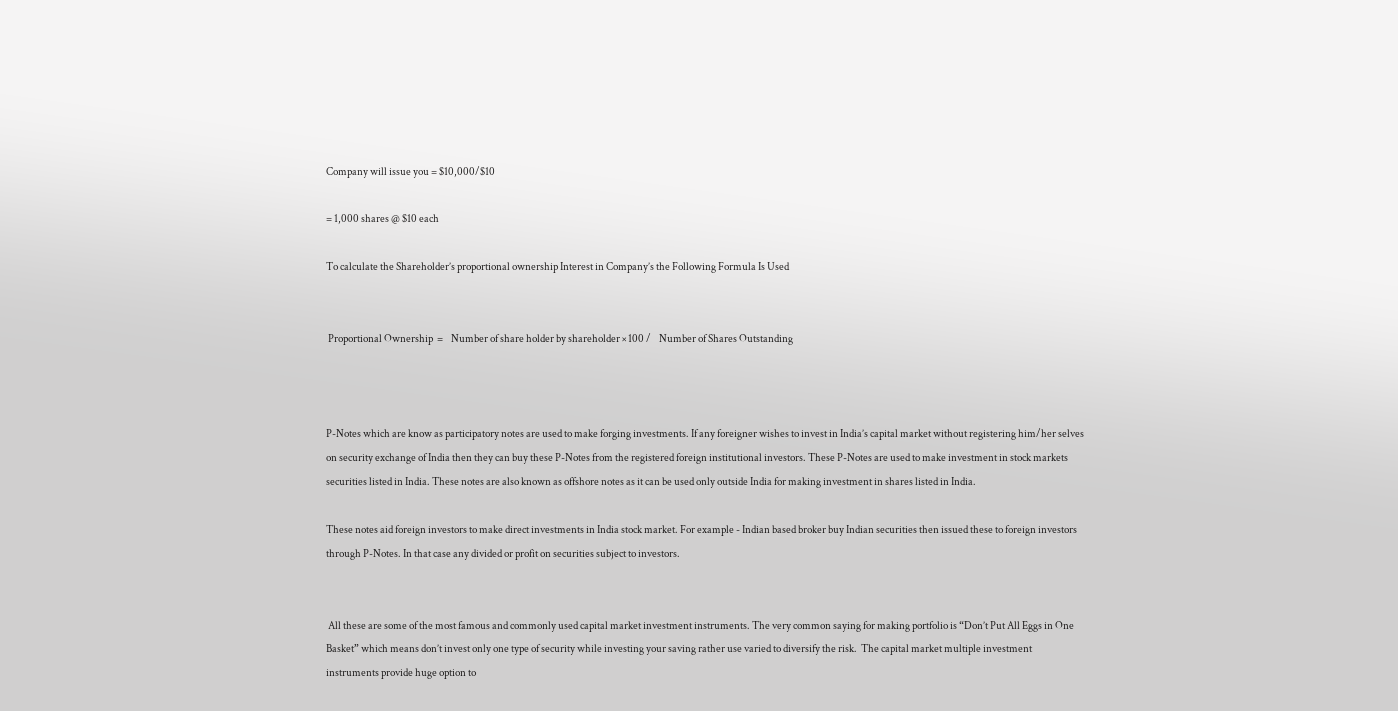Company will issue you = $10,000/$10

= 1,000 shares @ $10 each

To calculate the Shareholder’s proportional ownership Interest in Company’s the Following Formula Is Used


 Proportional Ownership  =    Number of share holder by shareholder × 100 /    Number of Shares Outstanding



P-Notes which are know as participatory notes are used to make forging investments. If any foreigner wishes to invest in India’s capital market without registering him/her selves on security exchange of India then they can buy these P-Notes from the registered foreign institutional investors. These P-Notes are used to make investment in stock markets securities listed in India. These notes are also known as offshore notes as it can be used only outside India for making investment in shares listed in India.

These notes aid foreign investors to make direct investments in India stock market. For example - Indian based broker buy Indian securities then issued these to foreign investors through P-Notes. In that case any divided or profit on securities subject to investors.


 All these are some of the most famous and commonly used capital market investment instruments. The very common saying for making portfolio is “Don’t Put All Eggs in One Basket” which means don’t invest only one type of security while investing your saving rather use varied to diversify the risk.  The capital market multiple investment instruments provide huge option to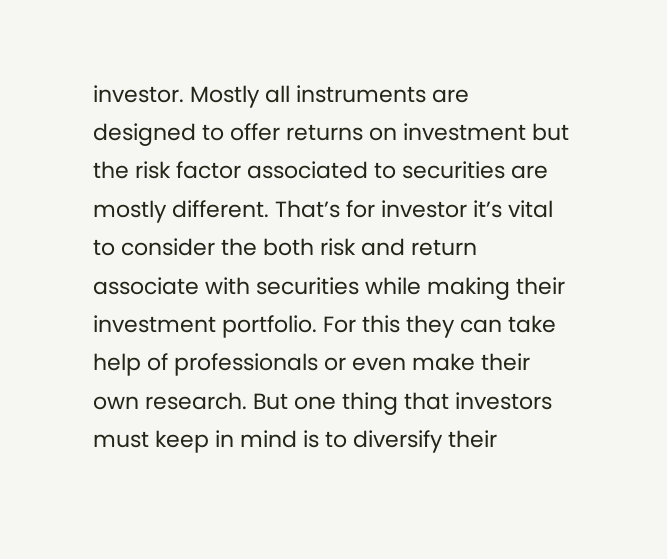investor. Mostly all instruments are designed to offer returns on investment but the risk factor associated to securities are mostly different. That’s for investor it’s vital to consider the both risk and return associate with securities while making their investment portfolio. For this they can take help of professionals or even make their own research. But one thing that investors must keep in mind is to diversify their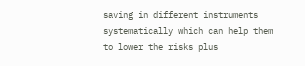saving in different instruments systematically which can help them to lower the risks plus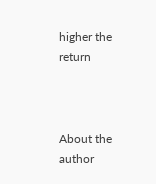higher the return



About the author